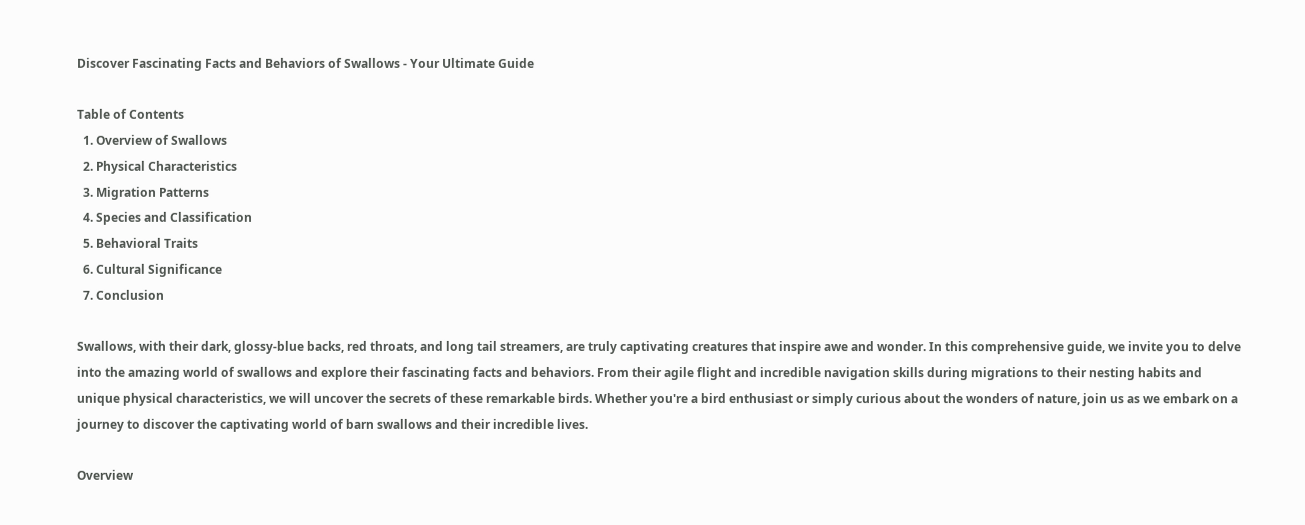Discover Fascinating Facts and Behaviors of Swallows - Your Ultimate Guide

Table of Contents
  1. Overview of Swallows
  2. Physical Characteristics
  3. Migration Patterns
  4. Species and Classification
  5. Behavioral Traits
  6. Cultural Significance
  7. Conclusion

Swallows, with their dark, glossy-blue backs, red throats, and long tail streamers, are truly captivating creatures that inspire awe and wonder. In this comprehensive guide, we invite you to delve into the amazing world of swallows and explore their fascinating facts and behaviors. From their agile flight and incredible navigation skills during migrations to their nesting habits and unique physical characteristics, we will uncover the secrets of these remarkable birds. Whether you're a bird enthusiast or simply curious about the wonders of nature, join us as we embark on a journey to discover the captivating world of barn swallows and their incredible lives.

Overview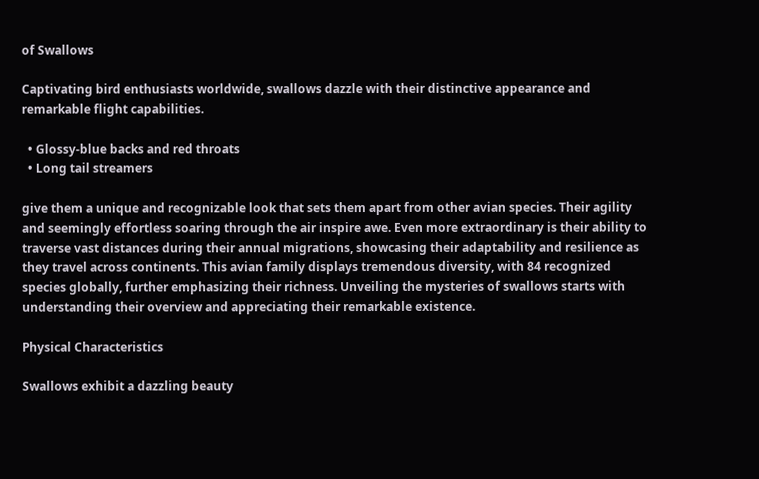of Swallows

Captivating bird enthusiasts worldwide, swallows dazzle with their distinctive appearance and remarkable flight capabilities.

  • Glossy-blue backs and red throats
  • Long tail streamers

give them a unique and recognizable look that sets them apart from other avian species. Their agility and seemingly effortless soaring through the air inspire awe. Even more extraordinary is their ability to traverse vast distances during their annual migrations, showcasing their adaptability and resilience as they travel across continents. This avian family displays tremendous diversity, with 84 recognized species globally, further emphasizing their richness. Unveiling the mysteries of swallows starts with understanding their overview and appreciating their remarkable existence.

Physical Characteristics

Swallows exhibit a dazzling beauty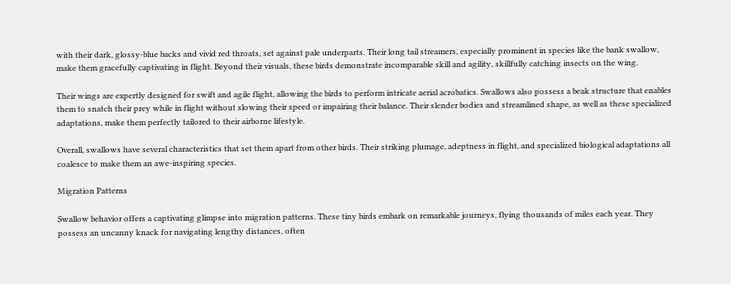with their dark, glossy-blue backs and vivid red throats, set against pale underparts. Their long tail streamers, especially prominent in species like the bank swallow, make them gracefully captivating in flight. Beyond their visuals, these birds demonstrate incomparable skill and agility, skillfully catching insects on the wing.

Their wings are expertly designed for swift and agile flight, allowing the birds to perform intricate aerial acrobatics. Swallows also possess a beak structure that enables them to snatch their prey while in flight without slowing their speed or impairing their balance. Their slender bodies and streamlined shape, as well as these specialized adaptations, make them perfectly tailored to their airborne lifestyle.

Overall, swallows have several characteristics that set them apart from other birds. Their striking plumage, adeptness in flight, and specialized biological adaptations all coalesce to make them an awe-inspiring species.

Migration Patterns

Swallow behavior offers a captivating glimpse into migration patterns. These tiny birds embark on remarkable journeys, flying thousands of miles each year. They possess an uncanny knack for navigating lengthy distances, often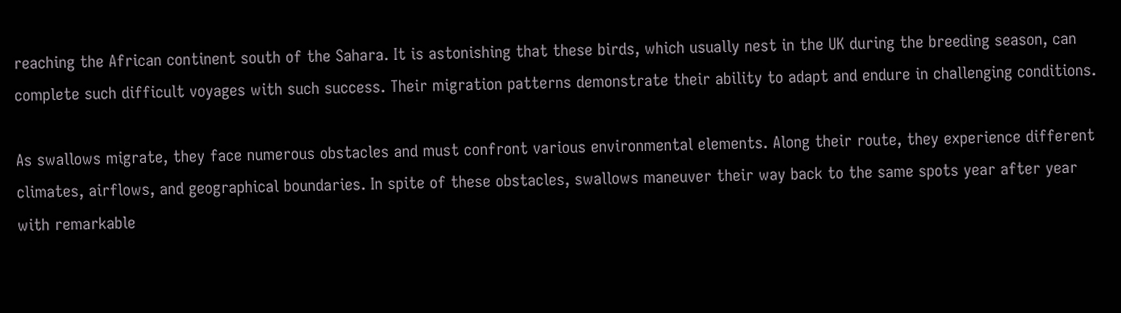reaching the African continent south of the Sahara. It is astonishing that these birds, which usually nest in the UK during the breeding season, can complete such difficult voyages with such success. Their migration patterns demonstrate their ability to adapt and endure in challenging conditions.

As swallows migrate, they face numerous obstacles and must confront various environmental elements. Along their route, they experience different climates, airflows, and geographical boundaries. In spite of these obstacles, swallows maneuver their way back to the same spots year after year with remarkable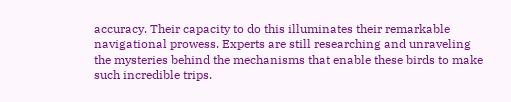accuracy. Their capacity to do this illuminates their remarkable navigational prowess. Experts are still researching and unraveling the mysteries behind the mechanisms that enable these birds to make such incredible trips.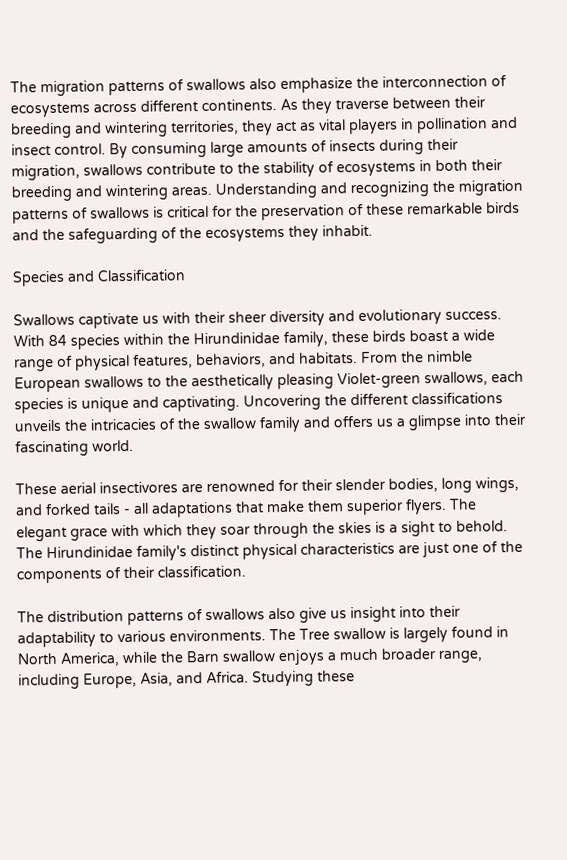The migration patterns of swallows also emphasize the interconnection of ecosystems across different continents. As they traverse between their breeding and wintering territories, they act as vital players in pollination and insect control. By consuming large amounts of insects during their migration, swallows contribute to the stability of ecosystems in both their breeding and wintering areas. Understanding and recognizing the migration patterns of swallows is critical for the preservation of these remarkable birds and the safeguarding of the ecosystems they inhabit.

Species and Classification

Swallows captivate us with their sheer diversity and evolutionary success. With 84 species within the Hirundinidae family, these birds boast a wide range of physical features, behaviors, and habitats. From the nimble European swallows to the aesthetically pleasing Violet-green swallows, each species is unique and captivating. Uncovering the different classifications unveils the intricacies of the swallow family and offers us a glimpse into their fascinating world.

These aerial insectivores are renowned for their slender bodies, long wings, and forked tails - all adaptations that make them superior flyers. The elegant grace with which they soar through the skies is a sight to behold. The Hirundinidae family's distinct physical characteristics are just one of the components of their classification.

The distribution patterns of swallows also give us insight into their adaptability to various environments. The Tree swallow is largely found in North America, while the Barn swallow enjoys a much broader range, including Europe, Asia, and Africa. Studying these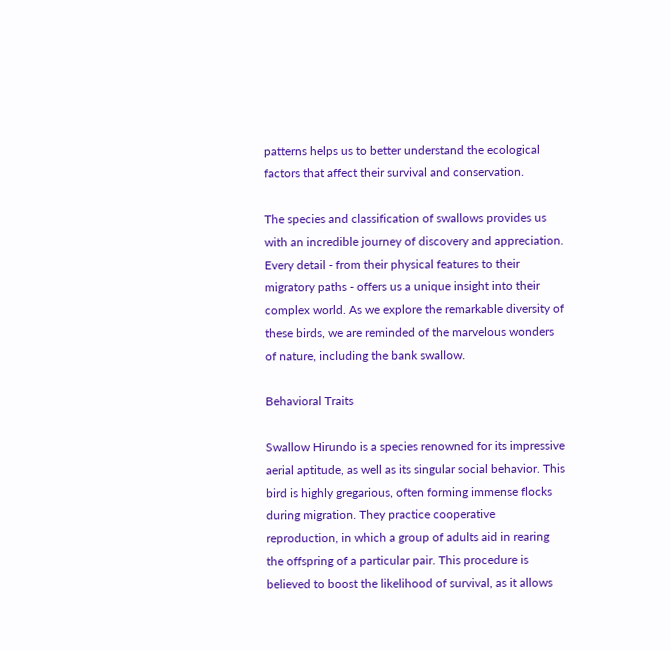patterns helps us to better understand the ecological factors that affect their survival and conservation.

The species and classification of swallows provides us with an incredible journey of discovery and appreciation. Every detail - from their physical features to their migratory paths - offers us a unique insight into their complex world. As we explore the remarkable diversity of these birds, we are reminded of the marvelous wonders of nature, including the bank swallow.

Behavioral Traits

Swallow Hirundo is a species renowned for its impressive aerial aptitude, as well as its singular social behavior. This bird is highly gregarious, often forming immense flocks during migration. They practice cooperative reproduction, in which a group of adults aid in rearing the offspring of a particular pair. This procedure is believed to boost the likelihood of survival, as it allows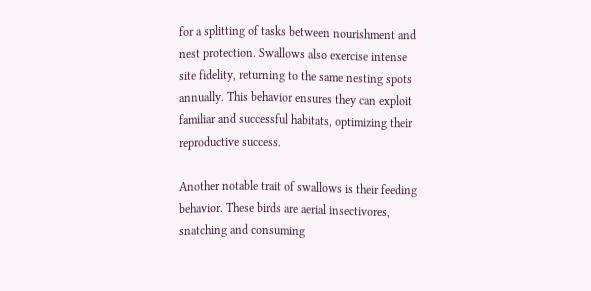for a splitting of tasks between nourishment and nest protection. Swallows also exercise intense site fidelity, returning to the same nesting spots annually. This behavior ensures they can exploit familiar and successful habitats, optimizing their reproductive success.

Another notable trait of swallows is their feeding behavior. These birds are aerial insectivores, snatching and consuming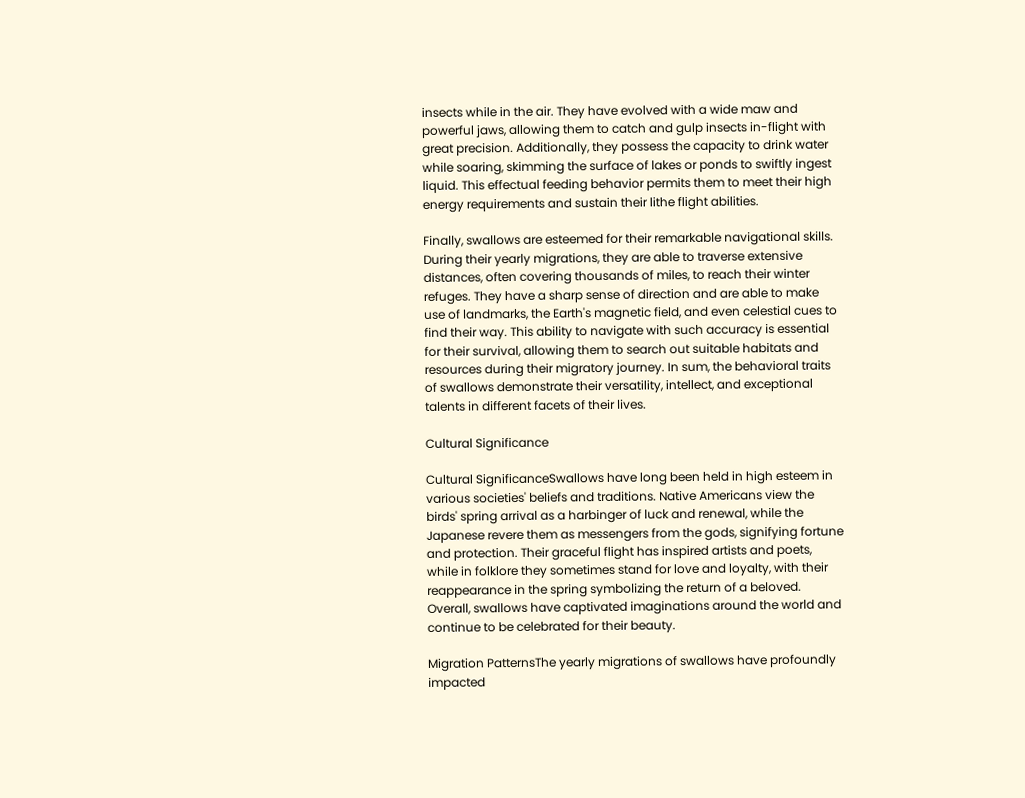insects while in the air. They have evolved with a wide maw and powerful jaws, allowing them to catch and gulp insects in-flight with great precision. Additionally, they possess the capacity to drink water while soaring, skimming the surface of lakes or ponds to swiftly ingest liquid. This effectual feeding behavior permits them to meet their high energy requirements and sustain their lithe flight abilities.

Finally, swallows are esteemed for their remarkable navigational skills. During their yearly migrations, they are able to traverse extensive distances, often covering thousands of miles, to reach their winter refuges. They have a sharp sense of direction and are able to make use of landmarks, the Earth's magnetic field, and even celestial cues to find their way. This ability to navigate with such accuracy is essential for their survival, allowing them to search out suitable habitats and resources during their migratory journey. In sum, the behavioral traits of swallows demonstrate their versatility, intellect, and exceptional talents in different facets of their lives.

Cultural Significance

Cultural SignificanceSwallows have long been held in high esteem in various societies' beliefs and traditions. Native Americans view the birds' spring arrival as a harbinger of luck and renewal, while the Japanese revere them as messengers from the gods, signifying fortune and protection. Their graceful flight has inspired artists and poets, while in folklore they sometimes stand for love and loyalty, with their reappearance in the spring symbolizing the return of a beloved. Overall, swallows have captivated imaginations around the world and continue to be celebrated for their beauty.

Migration PatternsThe yearly migrations of swallows have profoundly impacted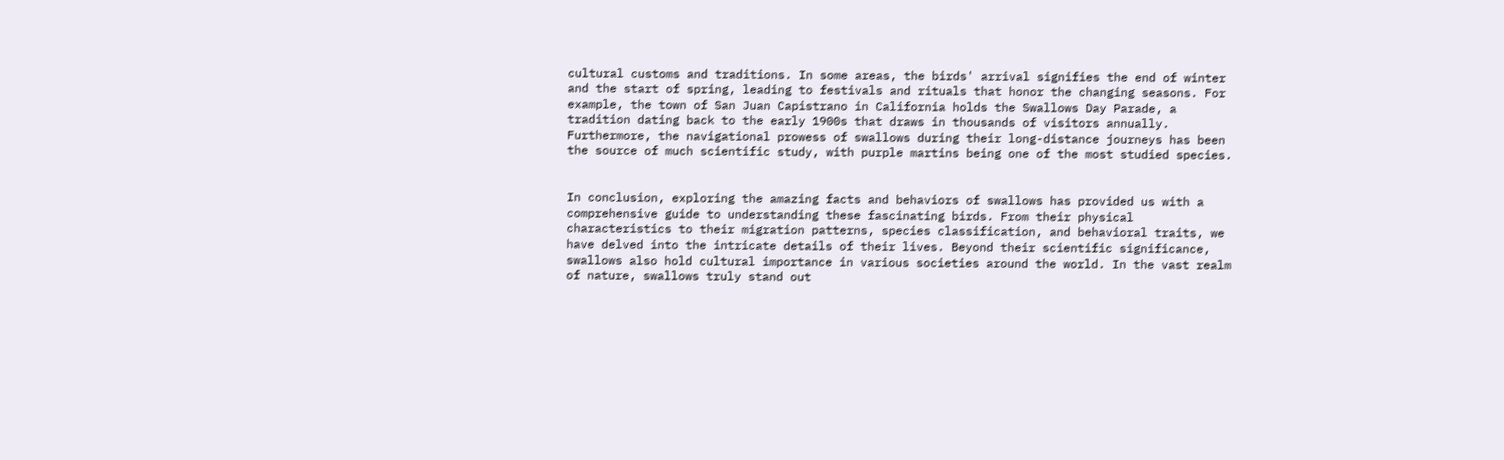cultural customs and traditions. In some areas, the birds' arrival signifies the end of winter and the start of spring, leading to festivals and rituals that honor the changing seasons. For example, the town of San Juan Capistrano in California holds the Swallows Day Parade, a tradition dating back to the early 1900s that draws in thousands of visitors annually. Furthermore, the navigational prowess of swallows during their long-distance journeys has been the source of much scientific study, with purple martins being one of the most studied species.


In conclusion, exploring the amazing facts and behaviors of swallows has provided us with a comprehensive guide to understanding these fascinating birds. From their physical characteristics to their migration patterns, species classification, and behavioral traits, we have delved into the intricate details of their lives. Beyond their scientific significance, swallows also hold cultural importance in various societies around the world. In the vast realm of nature, swallows truly stand out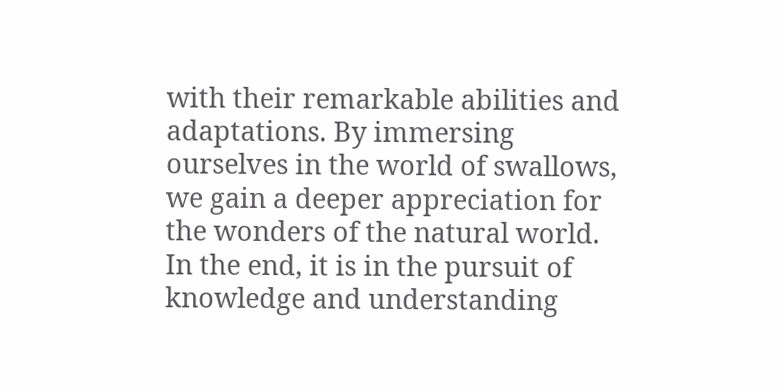with their remarkable abilities and adaptations. By immersing ourselves in the world of swallows, we gain a deeper appreciation for the wonders of the natural world. In the end, it is in the pursuit of knowledge and understanding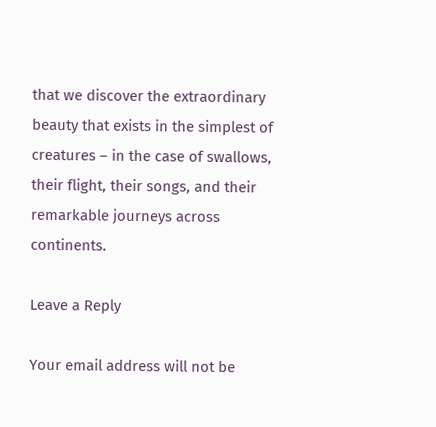that we discover the extraordinary beauty that exists in the simplest of creatures – in the case of swallows, their flight, their songs, and their remarkable journeys across continents.

Leave a Reply

Your email address will not be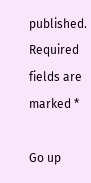published. Required fields are marked *

Go up